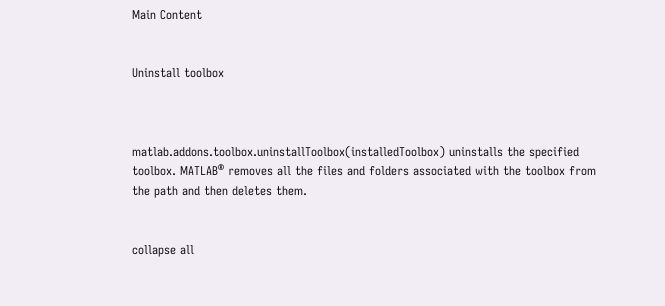Main Content


Uninstall toolbox



matlab.addons.toolbox.uninstallToolbox(installedToolbox) uninstalls the specified toolbox. MATLAB® removes all the files and folders associated with the toolbox from the path and then deletes them.


collapse all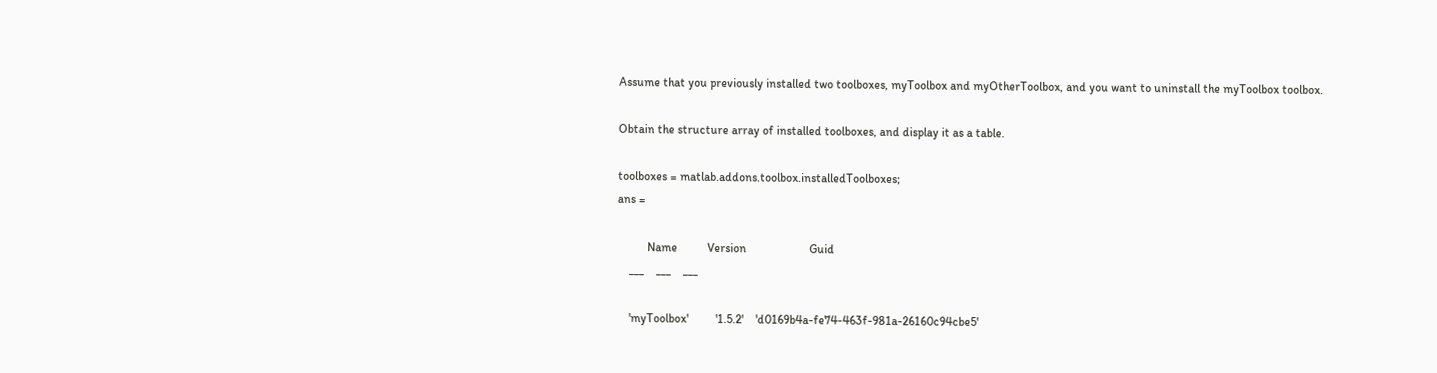Assume that you previously installed two toolboxes, myToolbox and myOtherToolbox, and you want to uninstall the myToolbox toolbox.

Obtain the structure array of installed toolboxes, and display it as a table.

toolboxes = matlab.addons.toolbox.installedToolboxes;
ans =

          Name          Version                     Guid
    ___    ___    ___

    'myToolbox'         '1.5.2'    'd0169b4a-fe74-463f-981a-26160c94cbe5'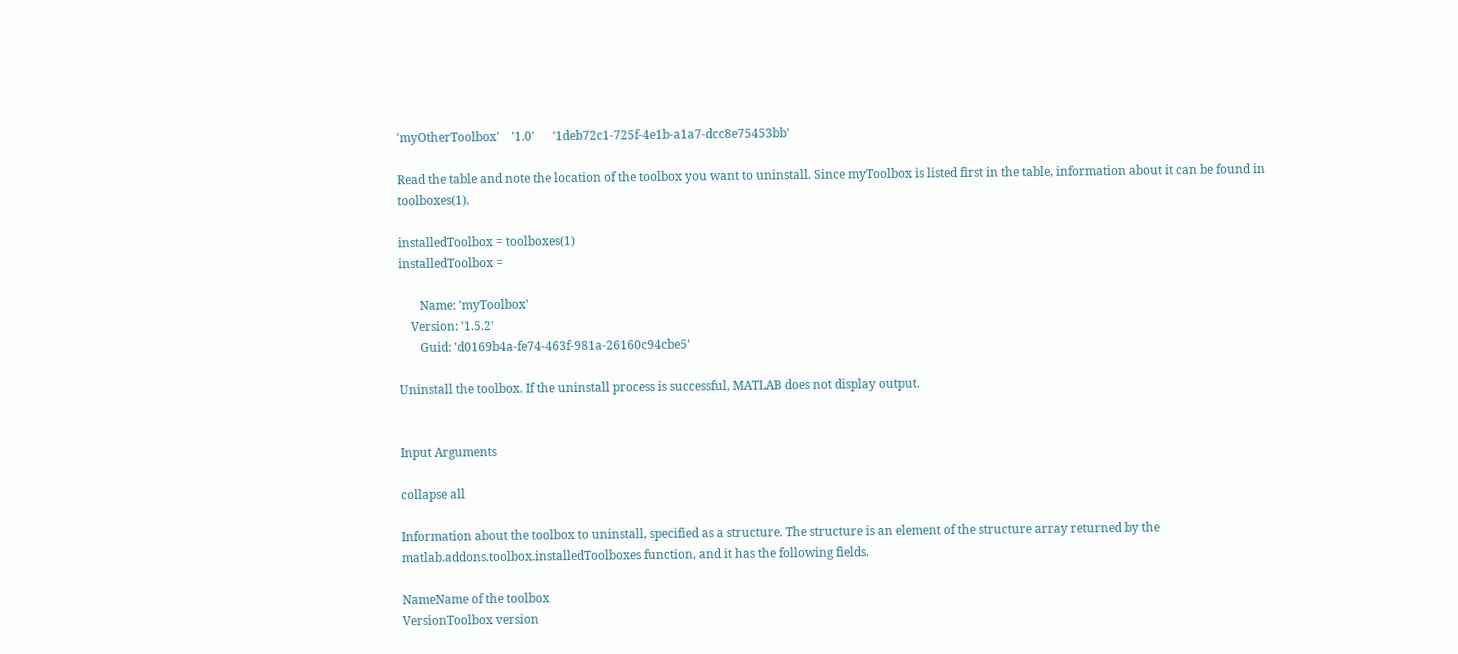'myOtherToolbox'    '1.0'      '1deb72c1-725f-4e1b-a1a7-dcc8e75453bb'

Read the table and note the location of the toolbox you want to uninstall. Since myToolbox is listed first in the table, information about it can be found in toolboxes(1).

installedToolbox = toolboxes(1)
installedToolbox =

       Name: 'myToolbox'
    Version: '1.5.2'
       Guid: 'd0169b4a-fe74-463f-981a-26160c94cbe5'

Uninstall the toolbox. If the uninstall process is successful, MATLAB does not display output.


Input Arguments

collapse all

Information about the toolbox to uninstall, specified as a structure. The structure is an element of the structure array returned by the matlab.addons.toolbox.installedToolboxes function, and it has the following fields.

NameName of the toolbox
VersionToolbox version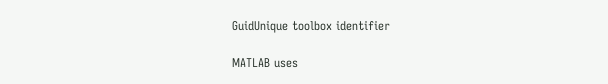GuidUnique toolbox identifier

MATLAB uses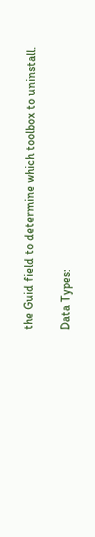the Guid field to determine which toolbox to uninstall.

Data Types: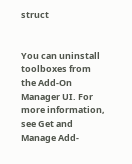struct


You can uninstall toolboxes from the Add-On Manager UI. For more information, see Get and Manage Add-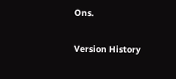Ons.

Version History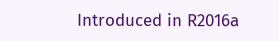Introduced in R2016a